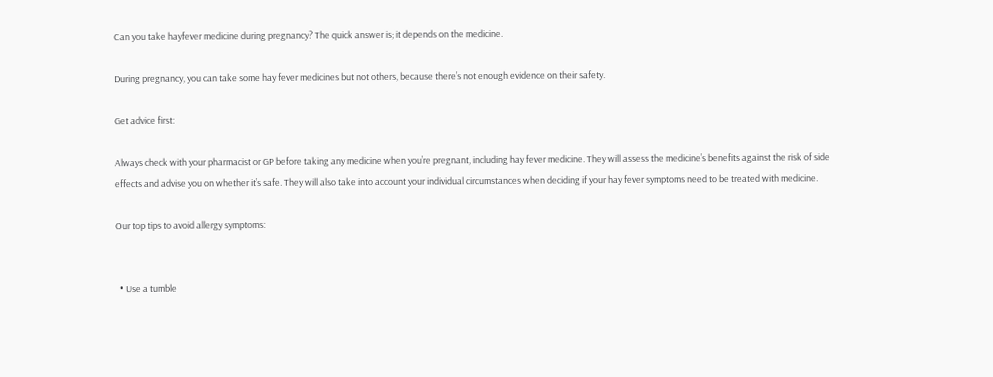Can you take hayfever medicine during pregnancy? The quick answer is; it depends on the medicine.

During pregnancy, you can take some hay fever medicines but not others, because there’s not enough evidence on their safety.

Get advice first:

Always check with your pharmacist or GP before taking any medicine when you’re pregnant, including hay fever medicine. They will assess the medicine’s benefits against the risk of side effects and advise you on whether it’s safe. They will also take into account your individual circumstances when deciding if your hay fever symptoms need to be treated with medicine.

Our top tips to avoid allergy symptoms:


  • Use a tumble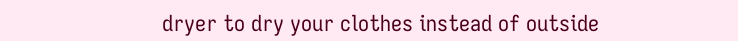dryer to dry your clothes instead of outside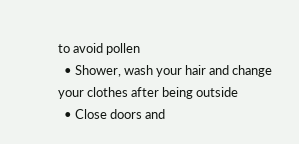to avoid pollen
  • Shower, wash your hair and change your clothes after being outside
  • Close doors and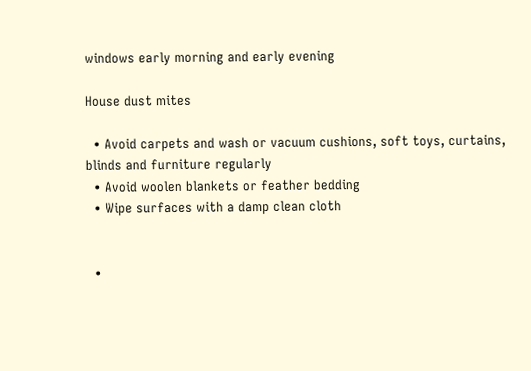windows early morning and early evening

House dust mites

  • Avoid carpets and wash or vacuum cushions, soft toys, curtains, blinds and furniture regularly
  • Avoid woolen blankets or feather bedding
  • Wipe surfaces with a damp clean cloth


  •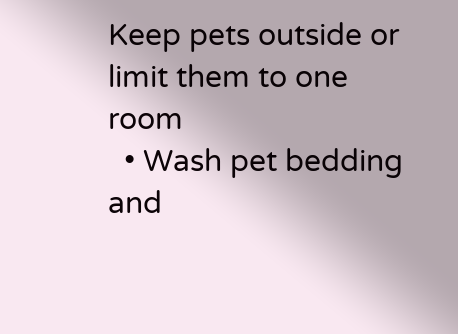Keep pets outside or limit them to one room
  • Wash pet bedding and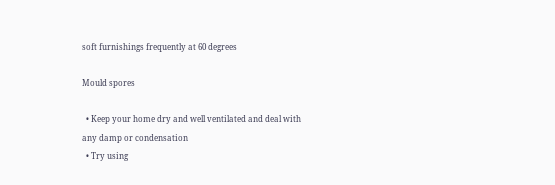soft furnishings frequently at 60 degrees

Mould spores

  • Keep your home dry and well ventilated and deal with any damp or condensation
  • Try using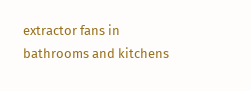extractor fans in bathrooms and kitchens